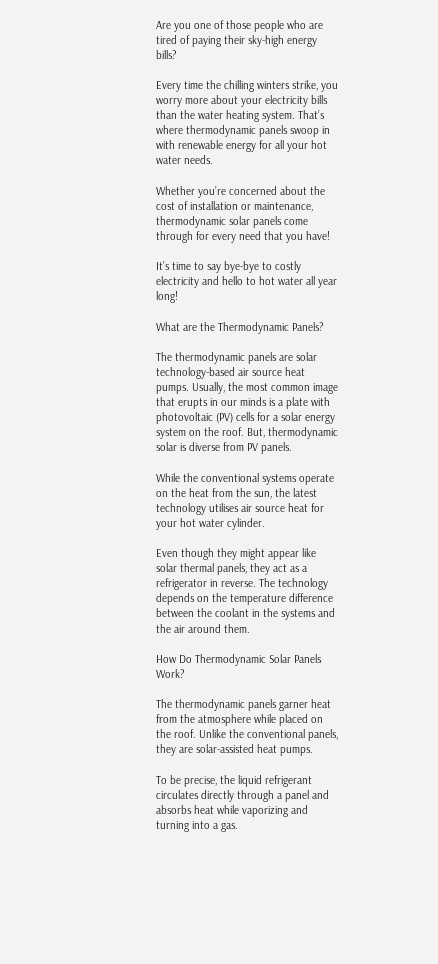Are you one of those people who are tired of paying their sky-high energy bills?

Every time the chilling winters strike, you worry more about your electricity bills than the water heating system. That’s where thermodynamic panels swoop in with renewable energy for all your hot water needs.

Whether you’re concerned about the cost of installation or maintenance, thermodynamic solar panels come through for every need that you have!

It’s time to say bye-bye to costly electricity and hello to hot water all year long!

What are the Thermodynamic Panels?

The thermodynamic panels are solar technology-based air source heat pumps. Usually, the most common image that erupts in our minds is a plate with photovoltaic (PV) cells for a solar energy system on the roof. But, thermodynamic solar is diverse from PV panels.

While the conventional systems operate on the heat from the sun, the latest technology utilises air source heat for your hot water cylinder.

Even though they might appear like solar thermal panels, they act as a refrigerator in reverse. The technology depends on the temperature difference between the coolant in the systems and the air around them.

How Do Thermodynamic Solar Panels Work?

The thermodynamic panels garner heat from the atmosphere while placed on the roof. Unlike the conventional panels, they are solar-assisted heat pumps.

To be precise, the liquid refrigerant circulates directly through a panel and absorbs heat while vaporizing and turning into a gas.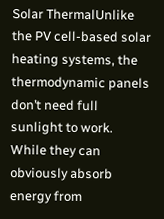Solar ThermalUnlike the PV cell-based solar heating systems, the thermodynamic panels don’t need full sunlight to work. While they can obviously absorb energy from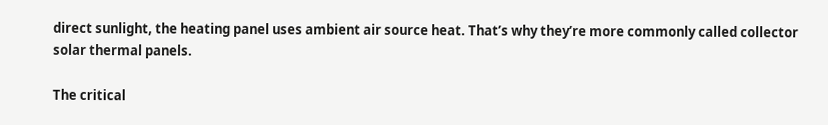direct sunlight, the heating panel uses ambient air source heat. That’s why they’re more commonly called collector solar thermal panels.

The critical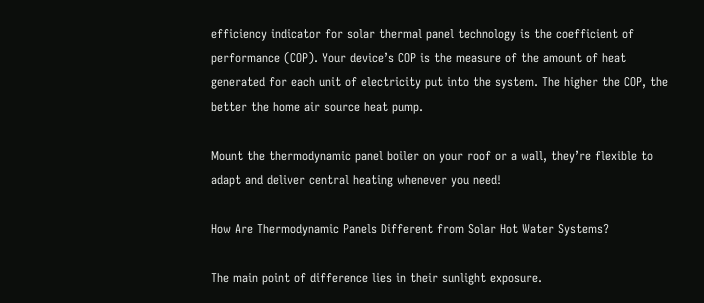efficiency indicator for solar thermal panel technology is the coefficient of performance (COP). Your device’s COP is the measure of the amount of heat generated for each unit of electricity put into the system. The higher the COP, the better the home air source heat pump.

Mount the thermodynamic panel boiler on your roof or a wall, they’re flexible to adapt and deliver central heating whenever you need!

How Are Thermodynamic Panels Different from Solar Hot Water Systems?

The main point of difference lies in their sunlight exposure.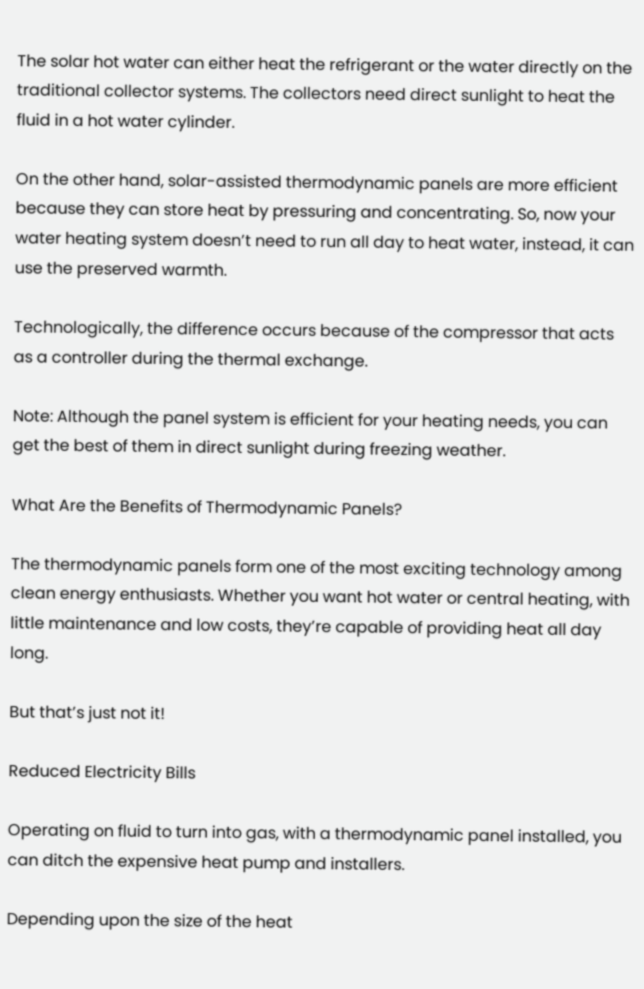The solar hot water can either heat the refrigerant or the water directly on the traditional collector systems. The collectors need direct sunlight to heat the fluid in a hot water cylinder.

On the other hand, solar-assisted thermodynamic panels are more efficient because they can store heat by pressuring and concentrating. So, now your water heating system doesn’t need to run all day to heat water, instead, it can use the preserved warmth.

Technologically, the difference occurs because of the compressor that acts as a controller during the thermal exchange.

Note: Although the panel system is efficient for your heating needs, you can get the best of them in direct sunlight during freezing weather.

What Are the Benefits of Thermodynamic Panels?

The thermodynamic panels form one of the most exciting technology among clean energy enthusiasts. Whether you want hot water or central heating, with little maintenance and low costs, they’re capable of providing heat all day long.

But that’s just not it!

Reduced Electricity Bills

Operating on fluid to turn into gas, with a thermodynamic panel installed, you can ditch the expensive heat pump and installers.

Depending upon the size of the heat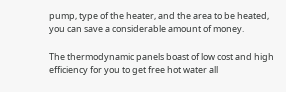pump, type of the heater, and the area to be heated, you can save a considerable amount of money.

The thermodynamic panels boast of low cost and high efficiency for you to get free hot water all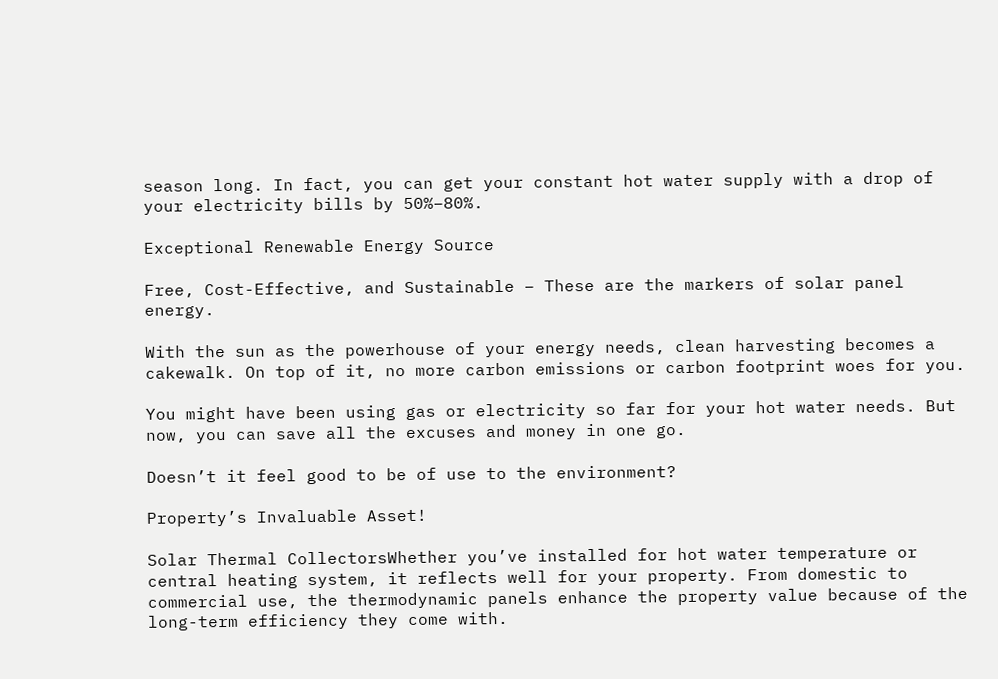season long. In fact, you can get your constant hot water supply with a drop of your electricity bills by 50%–80%.

Exceptional Renewable Energy Source

Free, Cost-Effective, and Sustainable – These are the markers of solar panel energy.

With the sun as the powerhouse of your energy needs, clean harvesting becomes a cakewalk. On top of it, no more carbon emissions or carbon footprint woes for you.

You might have been using gas or electricity so far for your hot water needs. But now, you can save all the excuses and money in one go.

Doesn’t it feel good to be of use to the environment?

Property’s Invaluable Asset!

Solar Thermal CollectorsWhether you’ve installed for hot water temperature or central heating system, it reflects well for your property. From domestic to commercial use, the thermodynamic panels enhance the property value because of the long-term efficiency they come with.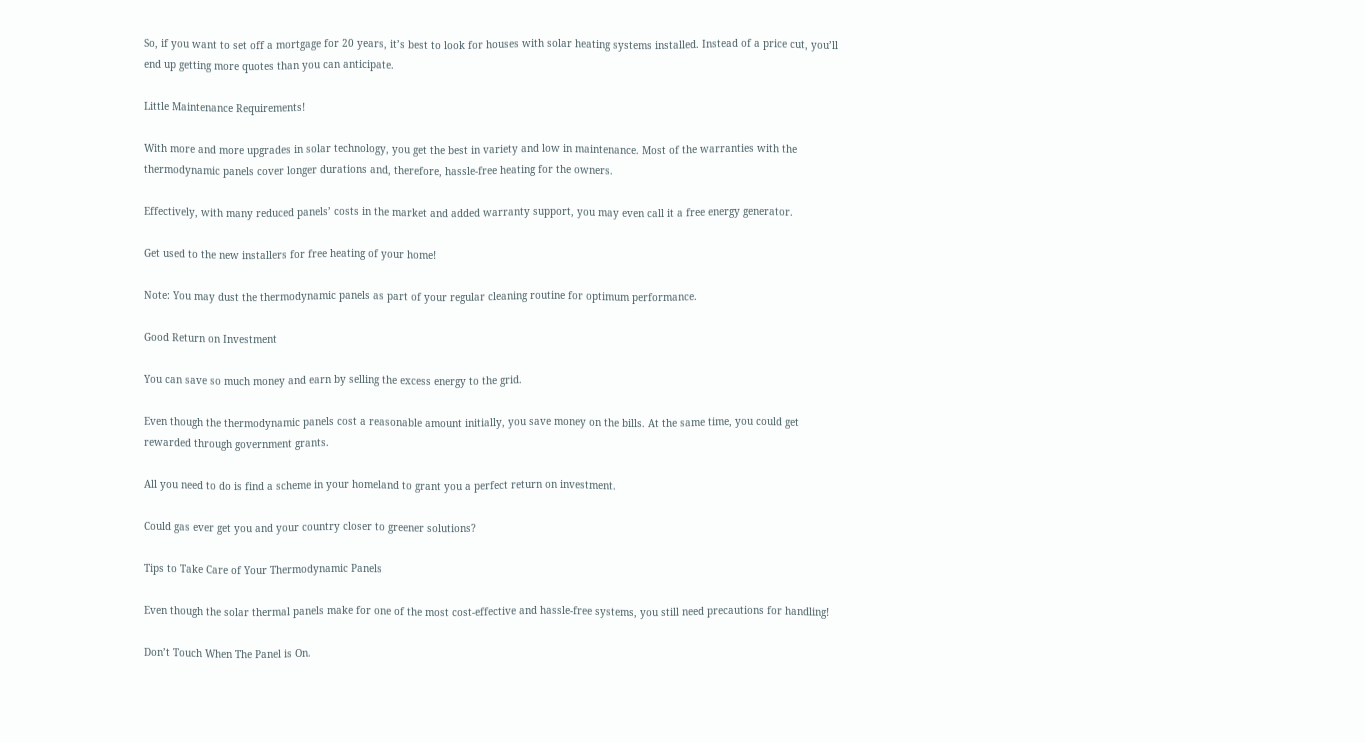So, if you want to set off a mortgage for 20 years, it’s best to look for houses with solar heating systems installed. Instead of a price cut, you’ll end up getting more quotes than you can anticipate.

Little Maintenance Requirements!

With more and more upgrades in solar technology, you get the best in variety and low in maintenance. Most of the warranties with the thermodynamic panels cover longer durations and, therefore, hassle-free heating for the owners.

Effectively, with many reduced panels’ costs in the market and added warranty support, you may even call it a free energy generator.

Get used to the new installers for free heating of your home!

Note: You may dust the thermodynamic panels as part of your regular cleaning routine for optimum performance.

Good Return on Investment

You can save so much money and earn by selling the excess energy to the grid.

Even though the thermodynamic panels cost a reasonable amount initially, you save money on the bills. At the same time, you could get rewarded through government grants.

All you need to do is find a scheme in your homeland to grant you a perfect return on investment.

Could gas ever get you and your country closer to greener solutions?

Tips to Take Care of Your Thermodynamic Panels

Even though the solar thermal panels make for one of the most cost-effective and hassle-free systems, you still need precautions for handling!

Don’t Touch When The Panel is On.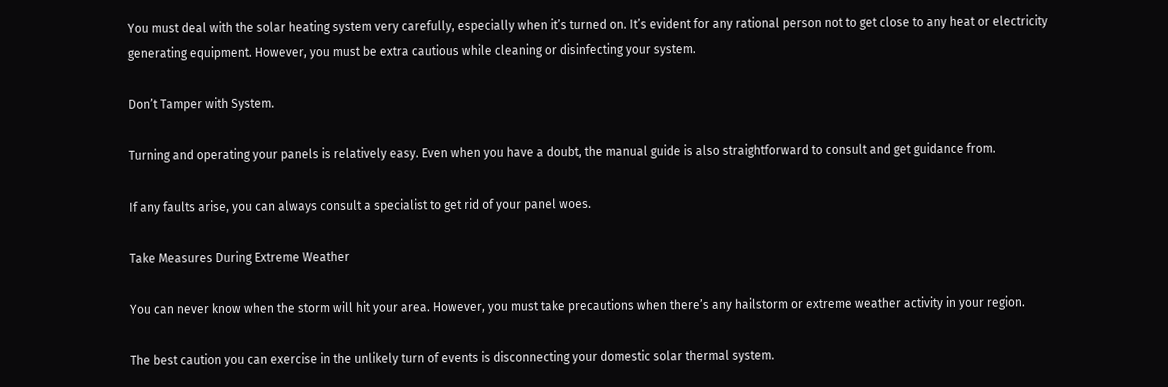You must deal with the solar heating system very carefully, especially when it’s turned on. It’s evident for any rational person not to get close to any heat or electricity generating equipment. However, you must be extra cautious while cleaning or disinfecting your system.

Don’t Tamper with System.

Turning and operating your panels is relatively easy. Even when you have a doubt, the manual guide is also straightforward to consult and get guidance from.

If any faults arise, you can always consult a specialist to get rid of your panel woes.

Take Measures During Extreme Weather

You can never know when the storm will hit your area. However, you must take precautions when there’s any hailstorm or extreme weather activity in your region.

The best caution you can exercise in the unlikely turn of events is disconnecting your domestic solar thermal system.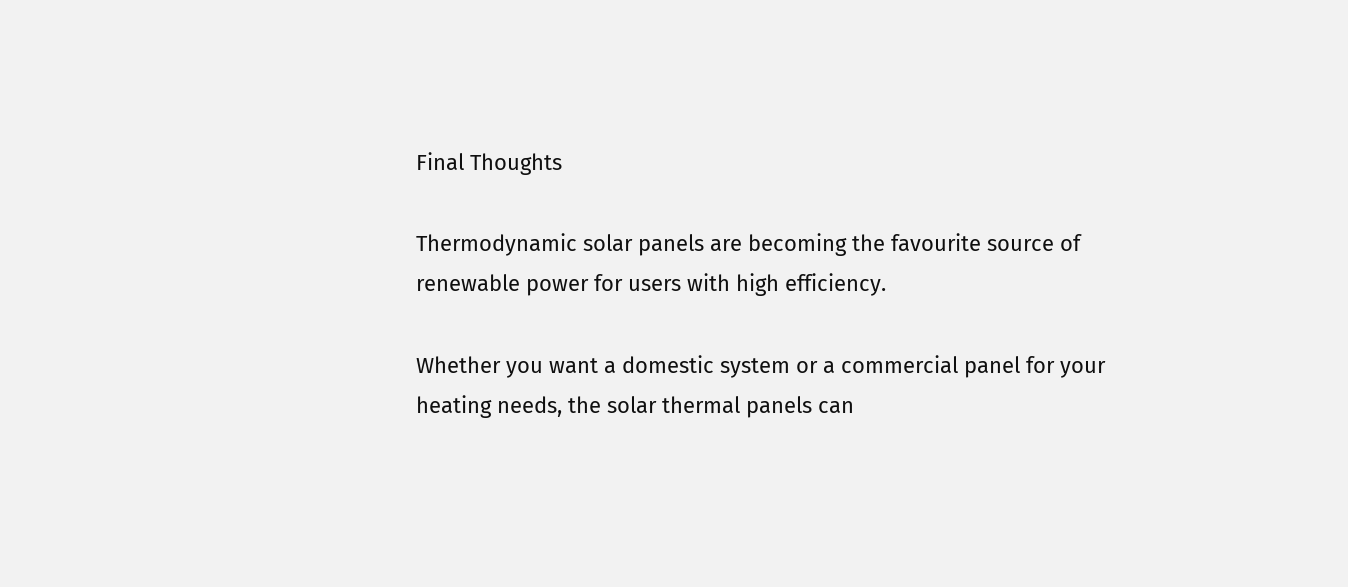Final Thoughts

Thermodynamic solar panels are becoming the favourite source of renewable power for users with high efficiency.

Whether you want a domestic system or a commercial panel for your heating needs, the solar thermal panels can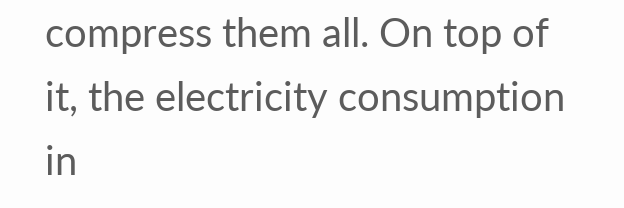compress them all. On top of it, the electricity consumption in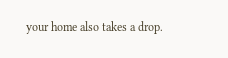your home also takes a drop.